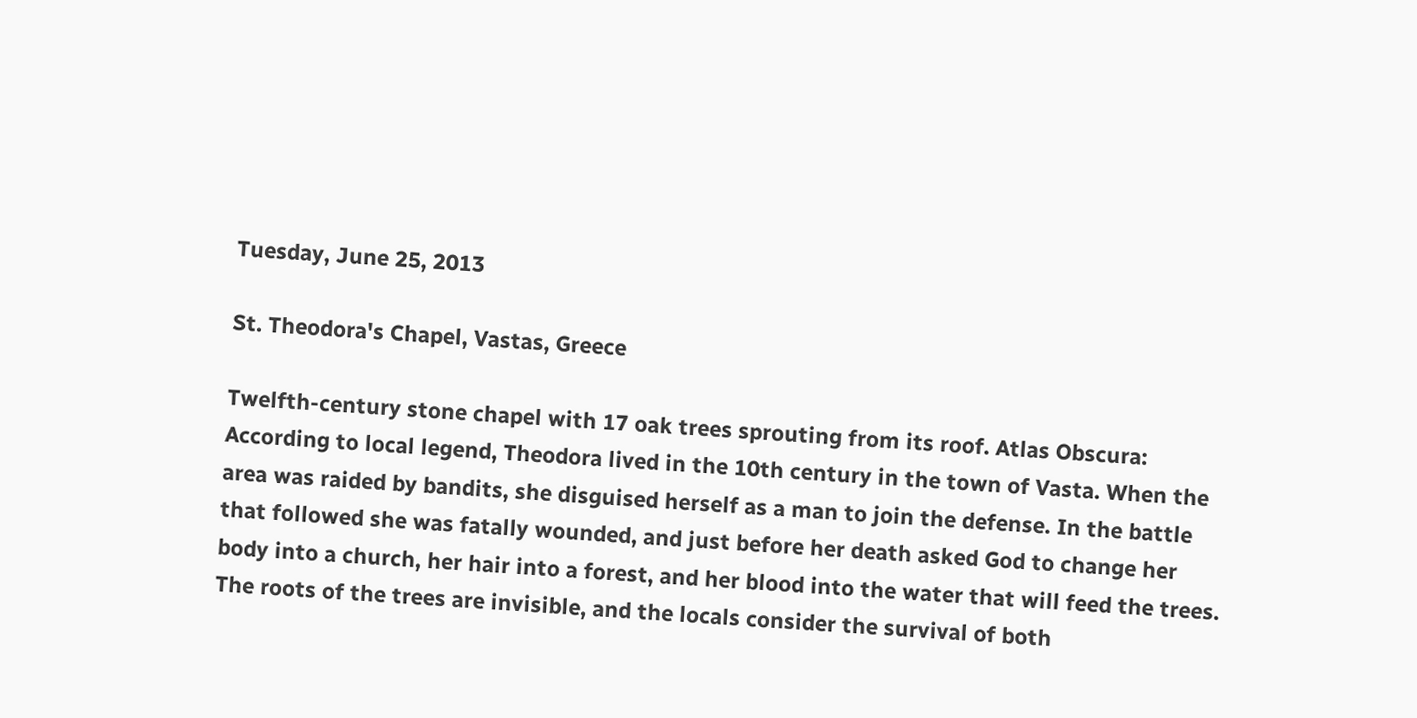Tuesday, June 25, 2013

St. Theodora's Chapel, Vastas, Greece

Twelfth-century stone chapel with 17 oak trees sprouting from its roof. Atlas Obscura:
According to local legend, Theodora lived in the 10th century in the town of Vasta. When the area was raided by bandits, she disguised herself as a man to join the defense. In the battle that followed she was fatally wounded, and just before her death asked God to change her body into a church, her hair into a forest, and her blood into the water that will feed the trees.
The roots of the trees are invisible, and the locals consider the survival of both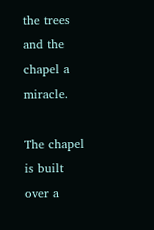the trees and the chapel a miracle.

The chapel is built over a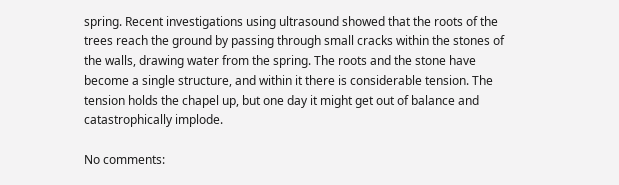spring. Recent investigations using ultrasound showed that the roots of the trees reach the ground by passing through small cracks within the stones of the walls, drawing water from the spring. The roots and the stone have become a single structure, and within it there is considerable tension. The tension holds the chapel up, but one day it might get out of balance and catastrophically implode.

No comments: